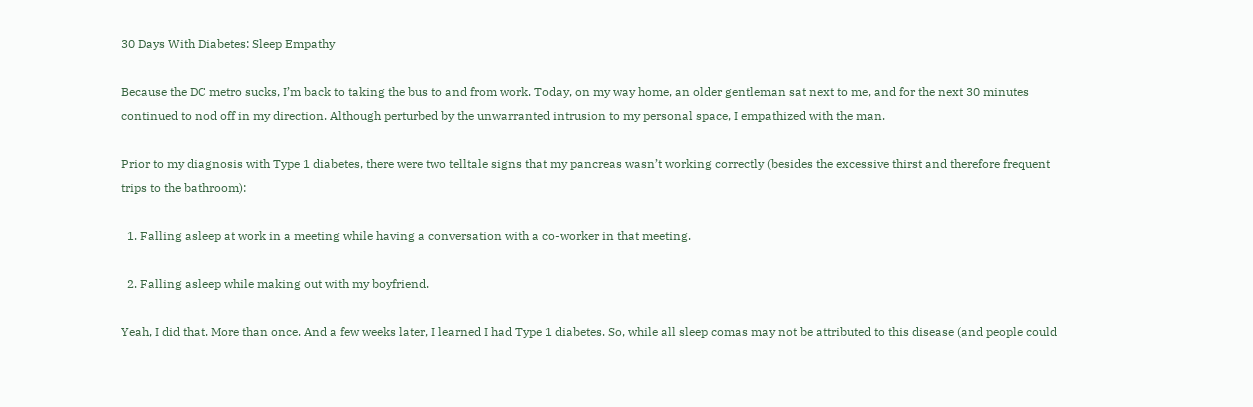30 Days With Diabetes: Sleep Empathy

Because the DC metro sucks, I’m back to taking the bus to and from work. Today, on my way home, an older gentleman sat next to me, and for the next 30 minutes continued to nod off in my direction. Although perturbed by the unwarranted intrusion to my personal space, I empathized with the man.

Prior to my diagnosis with Type 1 diabetes, there were two telltale signs that my pancreas wasn’t working correctly (besides the excessive thirst and therefore frequent trips to the bathroom):

  1. Falling asleep at work in a meeting while having a conversation with a co-worker in that meeting.

  2. Falling asleep while making out with my boyfriend.

Yeah, I did that. More than once. And a few weeks later, I learned I had Type 1 diabetes. So, while all sleep comas may not be attributed to this disease (and people could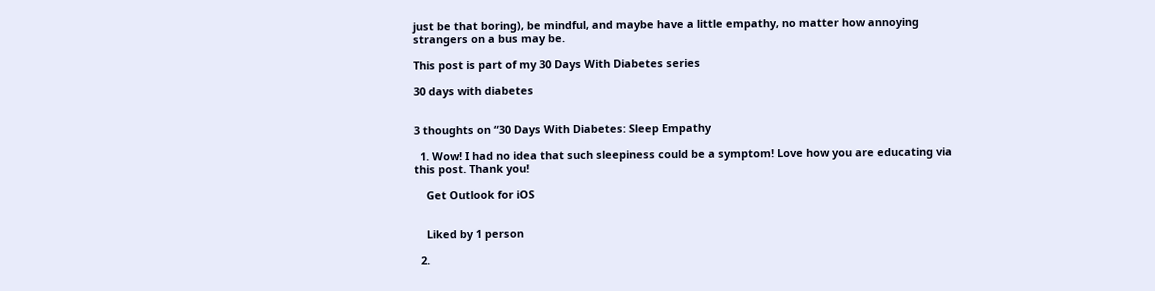just be that boring), be mindful, and maybe have a little empathy, no matter how annoying strangers on a bus may be.

This post is part of my 30 Days With Diabetes series

30 days with diabetes


3 thoughts on “30 Days With Diabetes: Sleep Empathy

  1. Wow! I had no idea that such sleepiness could be a symptom! Love how you are educating via this post. Thank you!

    Get Outlook for iOS


    Liked by 1 person

  2.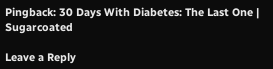Pingback: 30 Days With Diabetes: The Last One | Sugarcoated

Leave a Reply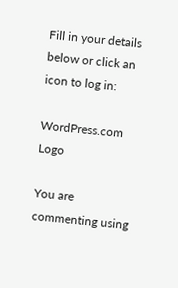Fill in your details below or click an icon to log in:

WordPress.com Logo

You are commenting using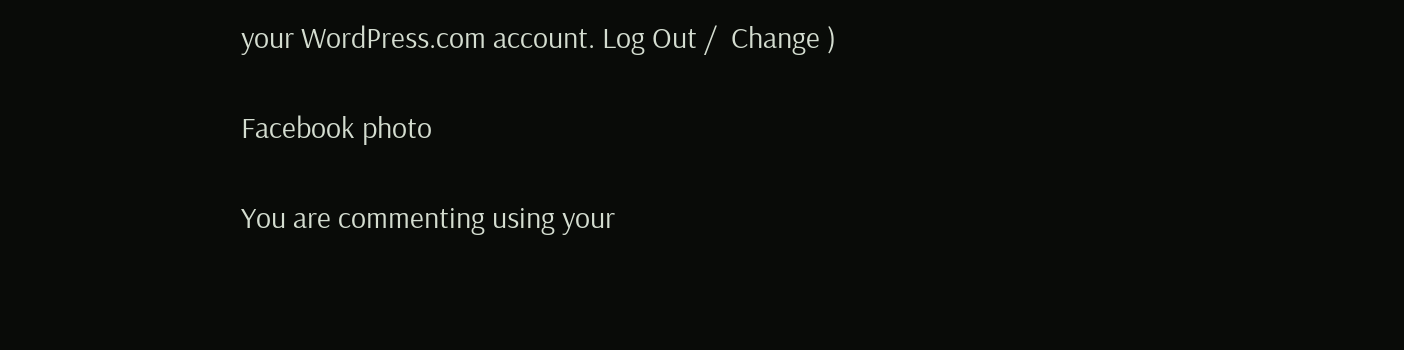your WordPress.com account. Log Out /  Change )

Facebook photo

You are commenting using your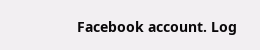Facebook account. Log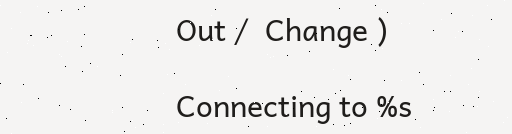Out /  Change )

Connecting to %s